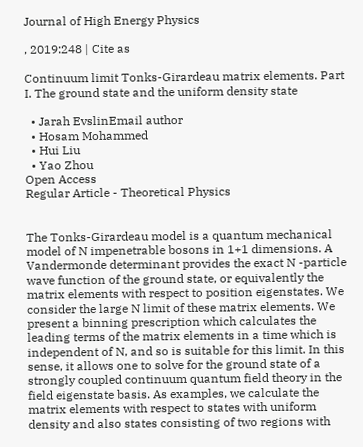Journal of High Energy Physics

, 2019:248 | Cite as

Continuum limit Tonks-Girardeau matrix elements. Part I. The ground state and the uniform density state

  • Jarah EvslinEmail author
  • Hosam Mohammed
  • Hui Liu
  • Yao Zhou
Open Access
Regular Article - Theoretical Physics


The Tonks-Girardeau model is a quantum mechanical model of N impenetrable bosons in 1+1 dimensions. A Vandermonde determinant provides the exact N -particle wave function of the ground state, or equivalently the matrix elements with respect to position eigenstates. We consider the large N limit of these matrix elements. We present a binning prescription which calculates the leading terms of the matrix elements in a time which is independent of N, and so is suitable for this limit. In this sense, it allows one to solve for the ground state of a strongly coupled continuum quantum field theory in the field eigenstate basis. As examples, we calculate the matrix elements with respect to states with uniform density and also states consisting of two regions with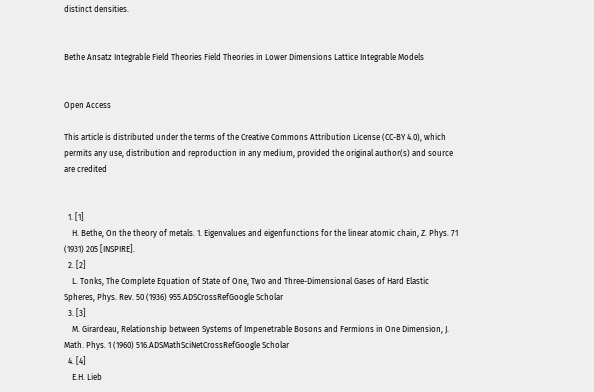distinct densities.


Bethe Ansatz Integrable Field Theories Field Theories in Lower Dimensions Lattice Integrable Models


Open Access

This article is distributed under the terms of the Creative Commons Attribution License (CC-BY 4.0), which permits any use, distribution and reproduction in any medium, provided the original author(s) and source are credited


  1. [1]
    H. Bethe, On the theory of metals. 1. Eigenvalues and eigenfunctions for the linear atomic chain, Z. Phys. 71 (1931) 205 [INSPIRE].
  2. [2]
    L. Tonks, The Complete Equation of State of One, Two and Three-Dimensional Gases of Hard Elastic Spheres, Phys. Rev. 50 (1936) 955.ADSCrossRefGoogle Scholar
  3. [3]
    M. Girardeau, Relationship between Systems of Impenetrable Bosons and Fermions in One Dimension, J. Math. Phys. 1 (1960) 516.ADSMathSciNetCrossRefGoogle Scholar
  4. [4]
    E.H. Lieb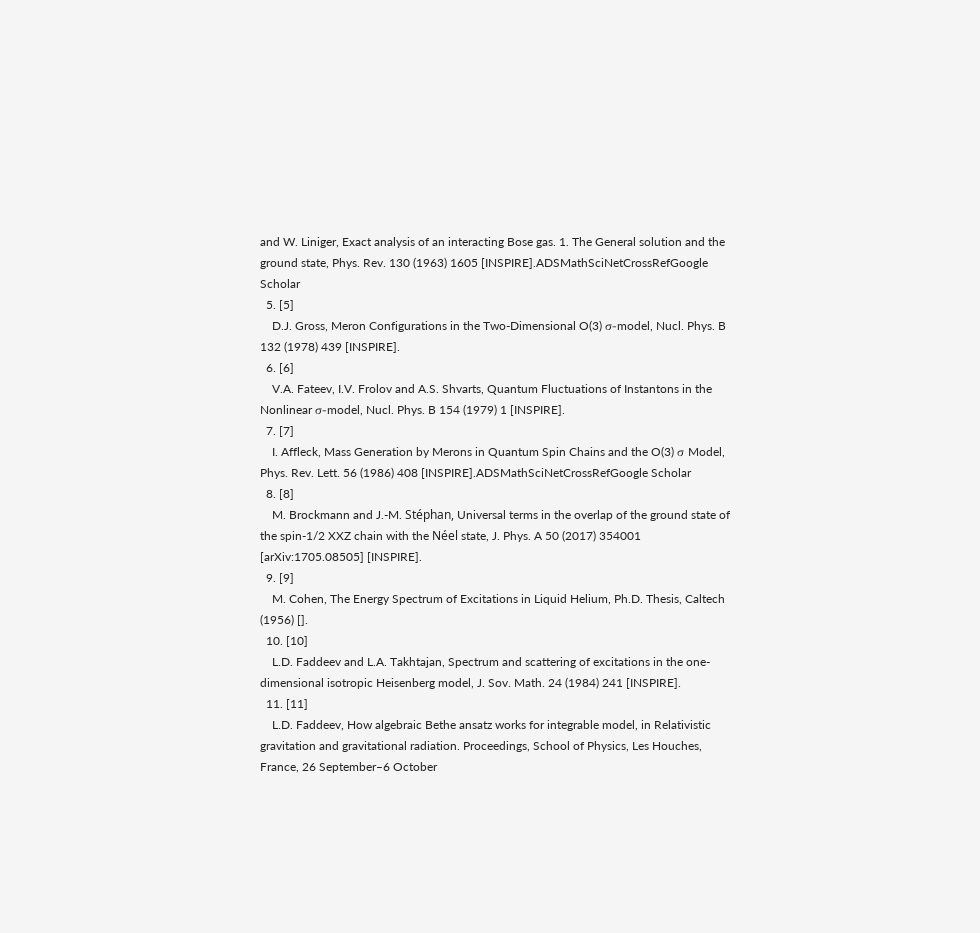and W. Liniger, Exact analysis of an interacting Bose gas. 1. The General solution and the ground state, Phys. Rev. 130 (1963) 1605 [INSPIRE].ADSMathSciNetCrossRefGoogle Scholar
  5. [5]
    D.J. Gross, Meron Configurations in the Two-Dimensional O(3) σ-model, Nucl. Phys. B 132 (1978) 439 [INSPIRE].
  6. [6]
    V.A. Fateev, I.V. Frolov and A.S. Shvarts, Quantum Fluctuations of Instantons in the Nonlinear σ-model, Nucl. Phys. B 154 (1979) 1 [INSPIRE].
  7. [7]
    I. Affleck, Mass Generation by Merons in Quantum Spin Chains and the O(3) σ Model, Phys. Rev. Lett. 56 (1986) 408 [INSPIRE].ADSMathSciNetCrossRefGoogle Scholar
  8. [8]
    M. Brockmann and J.-M. Stéphan, Universal terms in the overlap of the ground state of the spin-1/2 XXZ chain with the Néel state, J. Phys. A 50 (2017) 354001 [arXiv:1705.08505] [INSPIRE].
  9. [9]
    M. Cohen, The Energy Spectrum of Excitations in Liquid Helium, Ph.D. Thesis, Caltech (1956) [].
  10. [10]
    L.D. Faddeev and L.A. Takhtajan, Spectrum and scattering of excitations in the one-dimensional isotropic Heisenberg model, J. Sov. Math. 24 (1984) 241 [INSPIRE].
  11. [11]
    L.D. Faddeev, How algebraic Bethe ansatz works for integrable model, in Relativistic gravitation and gravitational radiation. Proceedings, School of Physics, Les Houches, France, 26 September–6 October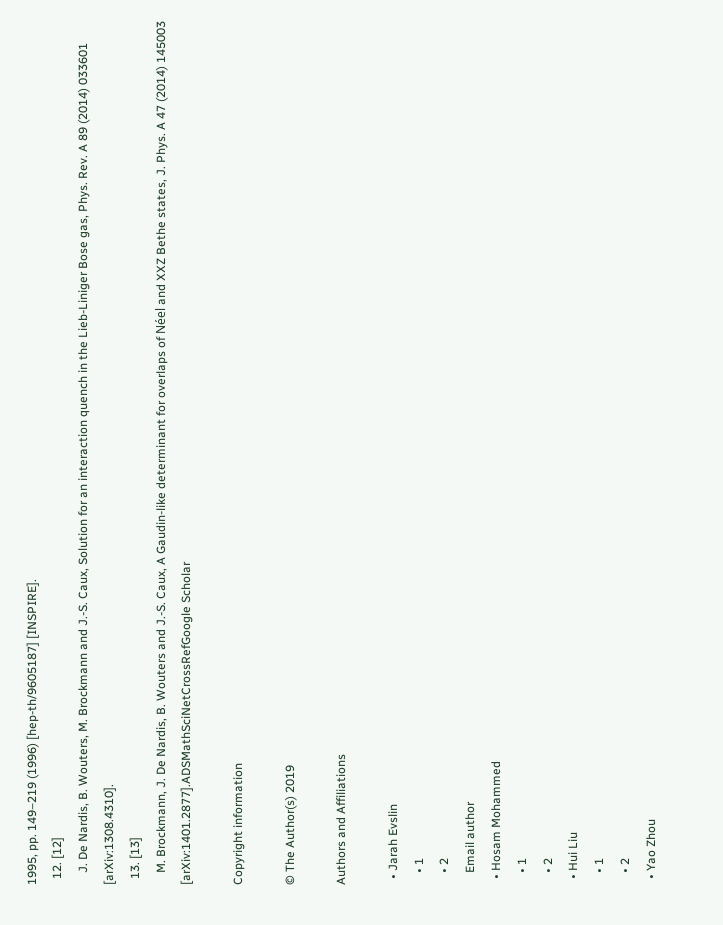1995, pp. 149–219 (1996) [hep-th/9605187] [INSPIRE].
  12. [12]
    J. De Nardis, B. Wouters, M. Brockmann and J.-S. Caux, Solution for an interaction quench in the Lieb-Liniger Bose gas, Phys. Rev. A 89 (2014) 033601 [arXiv:1308.4310].
  13. [13]
    M. Brockmann, J. De Nardis, B. Wouters and J.-S. Caux, A Gaudin-like determinant for overlaps of Néel and XXZ Bethe states, J. Phys. A 47 (2014) 145003 [arXiv:1401.2877].ADSMathSciNetCrossRefGoogle Scholar

Copyright information

© The Author(s) 2019

Authors and Affiliations

  • Jarah Evslin
    • 1
    • 2
    Email author
  • Hosam Mohammed
    • 1
    • 2
  • Hui Liu
    • 1
    • 2
  • Yao Zhou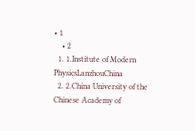• 1
    • 2
  1. 1.Institute of Modern PhysicsLanzhouChina
  2. 2.China University of the Chinese Academy of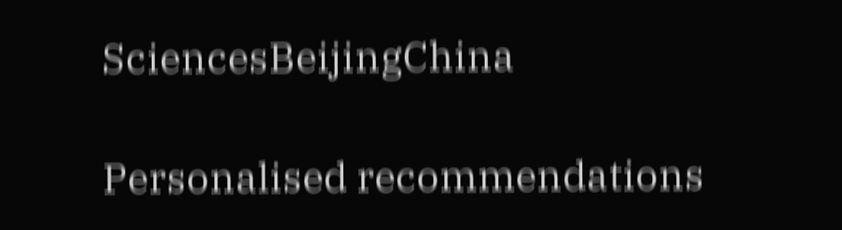SciencesBeijingChina

Personalised recommendations